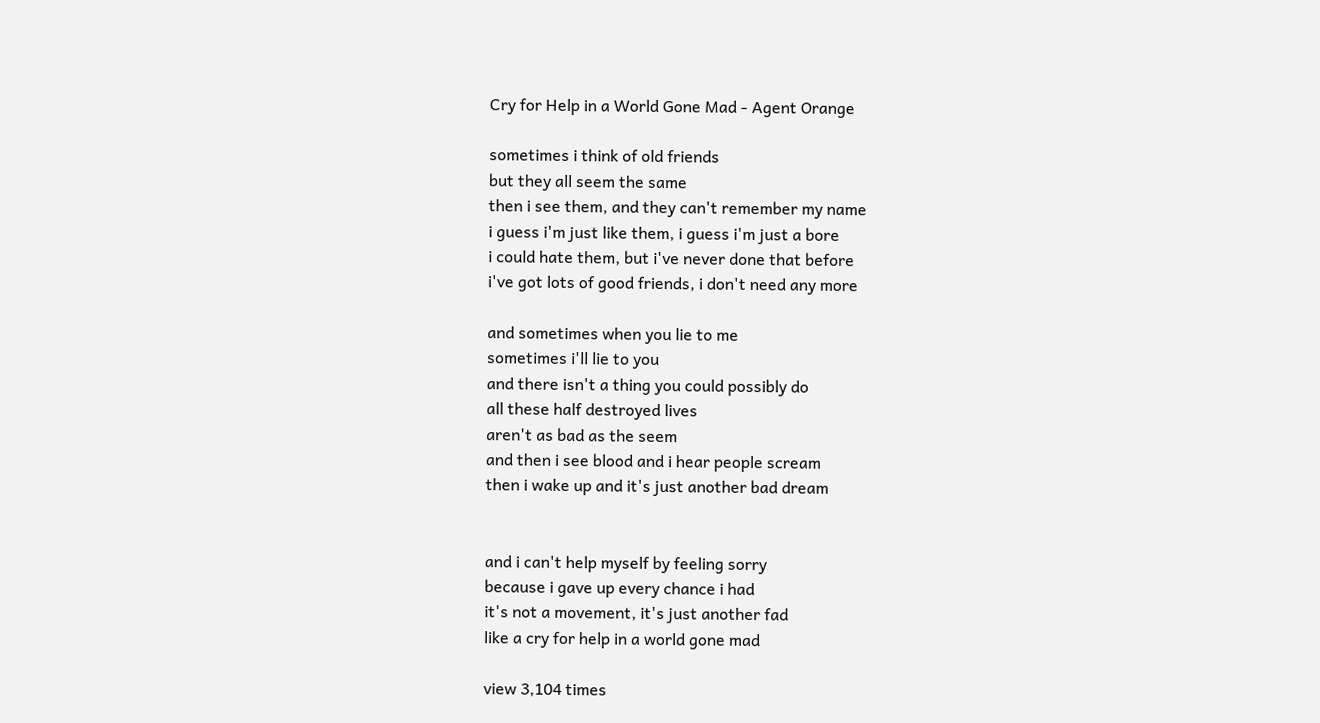Cry for Help in a World Gone Mad - Agent Orange

sometimes i think of old friends
but they all seem the same
then i see them, and they can't remember my name
i guess i'm just like them, i guess i'm just a bore
i could hate them, but i've never done that before
i've got lots of good friends, i don't need any more

and sometimes when you lie to me
sometimes i'll lie to you
and there isn't a thing you could possibly do
all these half destroyed lives
aren't as bad as the seem
and then i see blood and i hear people scream
then i wake up and it's just another bad dream


and i can't help myself by feeling sorry
because i gave up every chance i had
it's not a movement, it's just another fad
like a cry for help in a world gone mad

view 3,104 times